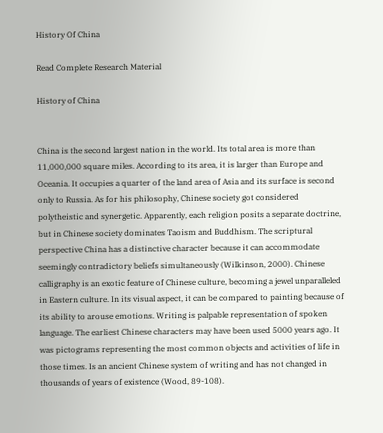History Of China

Read Complete Research Material

History of China


China is the second largest nation in the world. Its total area is more than 11,000,000 square miles. According to its area, it is larger than Europe and Oceania. It occupies a quarter of the land area of Asia and its surface is second only to Russia. As for his philosophy, Chinese society got considered polytheistic and synergetic. Apparently, each religion posits a separate doctrine, but in Chinese society dominates Taoism and Buddhism. The scriptural perspective China has a distinctive character because it can accommodate seemingly contradictory beliefs simultaneously (Wilkinson, 2000). Chinese calligraphy is an exotic feature of Chinese culture, becoming a jewel unparalleled in Eastern culture. In its visual aspect, it can be compared to painting because of its ability to arouse emotions. Writing is palpable representation of spoken language. The earliest Chinese characters may have been used 5000 years ago. It was pictograms representing the most common objects and activities of life in those times. Is an ancient Chinese system of writing and has not changed in thousands of years of existence (Wood, 89-108).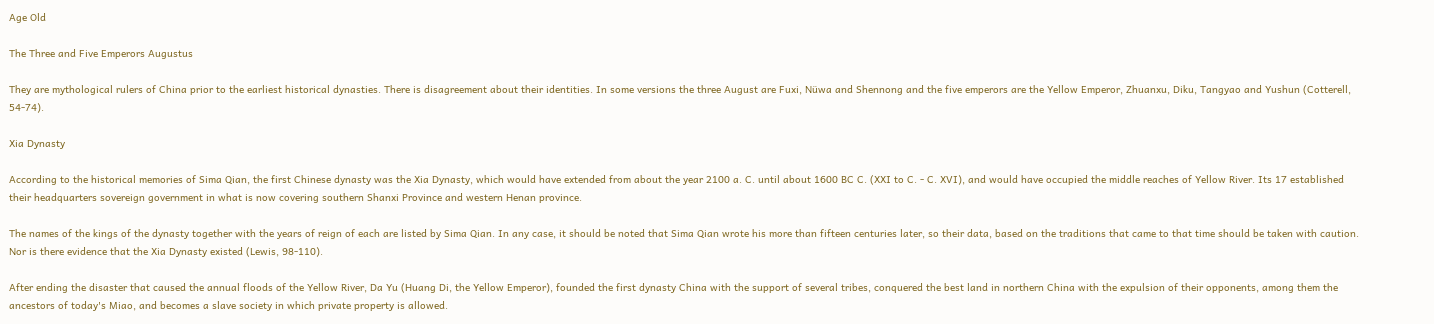Age Old

The Three and Five Emperors Augustus

They are mythological rulers of China prior to the earliest historical dynasties. There is disagreement about their identities. In some versions the three August are Fuxi, Nüwa and Shennong and the five emperors are the Yellow Emperor, Zhuanxu, Diku, Tangyao and Yushun (Cotterell, 54-74).

Xia Dynasty

According to the historical memories of Sima Qian, the first Chinese dynasty was the Xia Dynasty, which would have extended from about the year 2100 a. C. until about 1600 BC C. (XXI to C. - C. XVI), and would have occupied the middle reaches of Yellow River. Its 17 established their headquarters sovereign government in what is now covering southern Shanxi Province and western Henan province.

The names of the kings of the dynasty together with the years of reign of each are listed by Sima Qian. In any case, it should be noted that Sima Qian wrote his more than fifteen centuries later, so their data, based on the traditions that came to that time should be taken with caution. Nor is there evidence that the Xia Dynasty existed (Lewis, 98-110).

After ending the disaster that caused the annual floods of the Yellow River, Da Yu (Huang Di, the Yellow Emperor), founded the first dynasty China with the support of several tribes, conquered the best land in northern China with the expulsion of their opponents, among them the ancestors of today's Miao, and becomes a slave society in which private property is allowed.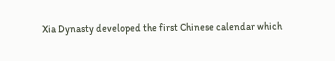Xia Dynasty developed the first Chinese calendar which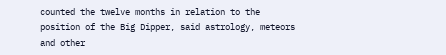counted the twelve months in relation to the position of the Big Dipper, said astrology, meteors and other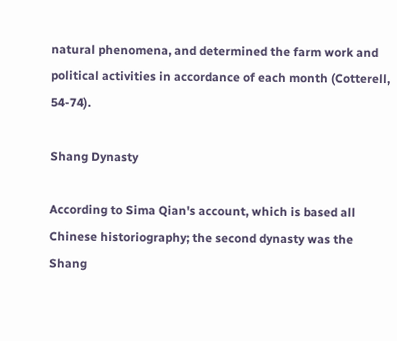natural phenomena, and determined the farm work and political activities in accordance of each month (Cotterell, 54-74).

Shang Dynasty

According to Sima Qian's account, which is based all Chinese historiography; the second dynasty was the Shang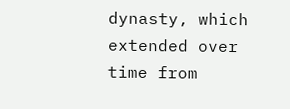dynasty, which extended over time from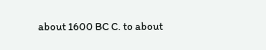about 1600 BC C. to about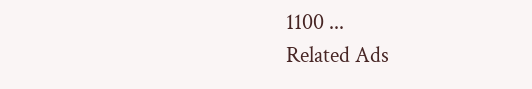1100 ...
Related Ads